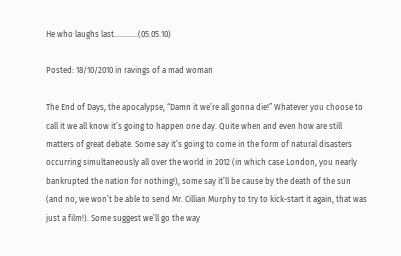He who laughs last…………(05.05.10)

Posted: 18/10/2010 in ravings of a mad woman

The End of Days, the apocalypse, “Damn it we’re all gonna die!” Whatever you choose to call it we all know it’s going to happen one day. Quite when and even how are still matters of great debate. Some say it’s going to come in the form of natural disasters occurring simultaneously all over the world in 2012 (in which case London, you nearly bankrupted the nation for nothing!), some say it’ll be cause by the death of the sun (and no, we won’t be able to send Mr. Cillian Murphy to try to kick-start it again, that was just a film!). Some suggest we’ll go the way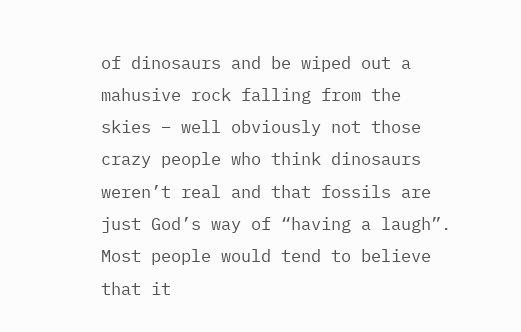of dinosaurs and be wiped out a mahusive rock falling from the skies – well obviously not those crazy people who think dinosaurs weren’t real and that fossils are just God’s way of “having a laugh”. Most people would tend to believe that it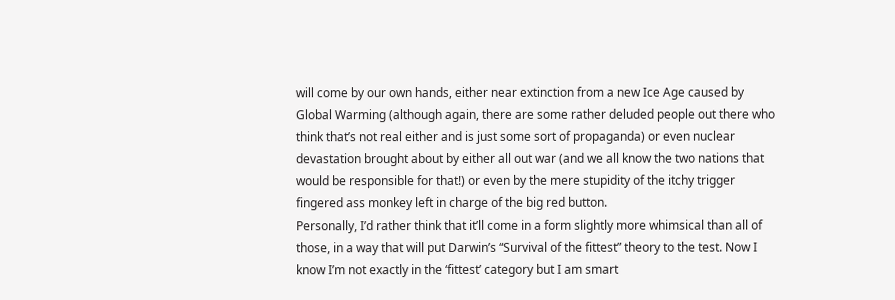will come by our own hands, either near extinction from a new Ice Age caused by Global Warming (although again, there are some rather deluded people out there who think that’s not real either and is just some sort of propaganda) or even nuclear devastation brought about by either all out war (and we all know the two nations that would be responsible for that!) or even by the mere stupidity of the itchy trigger fingered ass monkey left in charge of the big red button.
Personally, I’d rather think that it’ll come in a form slightly more whimsical than all of those, in a way that will put Darwin’s “Survival of the fittest” theory to the test. Now I know I’m not exactly in the ‘fittest’ category but I am smart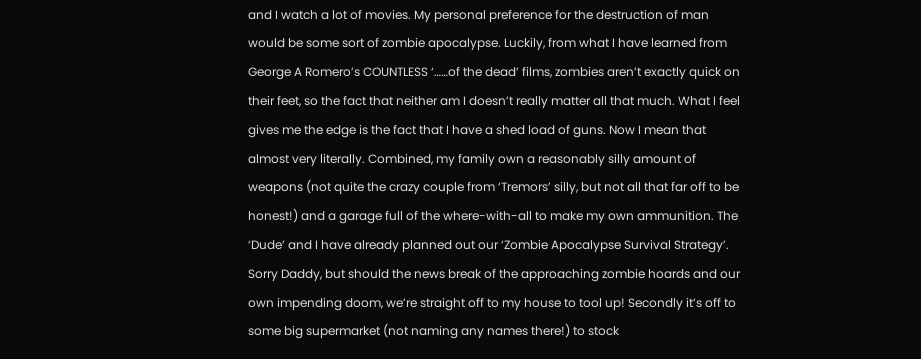and I watch a lot of movies. My personal preference for the destruction of man would be some sort of zombie apocalypse. Luckily, from what I have learned from George A Romero’s COUNTLESS ‘……of the dead’ films, zombies aren’t exactly quick on their feet, so the fact that neither am I doesn’t really matter all that much. What I feel gives me the edge is the fact that I have a shed load of guns. Now I mean that almost very literally. Combined, my family own a reasonably silly amount of weapons (not quite the crazy couple from ‘Tremors’ silly, but not all that far off to be honest!) and a garage full of the where-with-all to make my own ammunition. The ‘Dude’ and I have already planned out our ‘Zombie Apocalypse Survival Strategy’. Sorry Daddy, but should the news break of the approaching zombie hoards and our own impending doom, we’re straight off to my house to tool up! Secondly it’s off to some big supermarket (not naming any names there!) to stock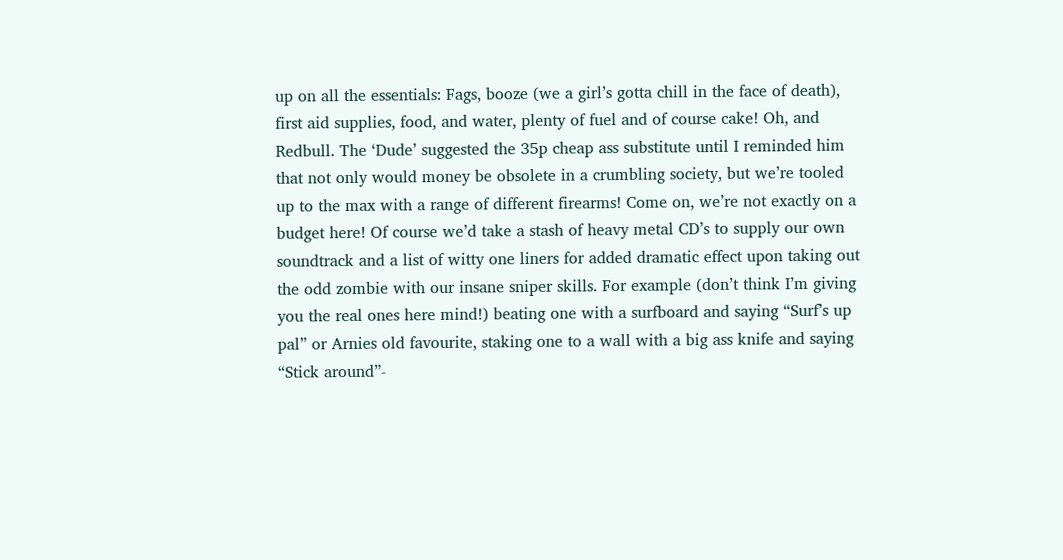up on all the essentials: Fags, booze (we a girl’s gotta chill in the face of death), first aid supplies, food, and water, plenty of fuel and of course cake! Oh, and Redbull. The ‘Dude’ suggested the 35p cheap ass substitute until I reminded him that not only would money be obsolete in a crumbling society, but we’re tooled up to the max with a range of different firearms! Come on, we’re not exactly on a budget here! Of course we’d take a stash of heavy metal CD’s to supply our own soundtrack and a list of witty one liners for added dramatic effect upon taking out the odd zombie with our insane sniper skills. For example (don’t think I’m giving you the real ones here mind!) beating one with a surfboard and saying “Surf’s up pal” or Arnies old favourite, staking one to a wall with a big ass knife and saying “Stick around”-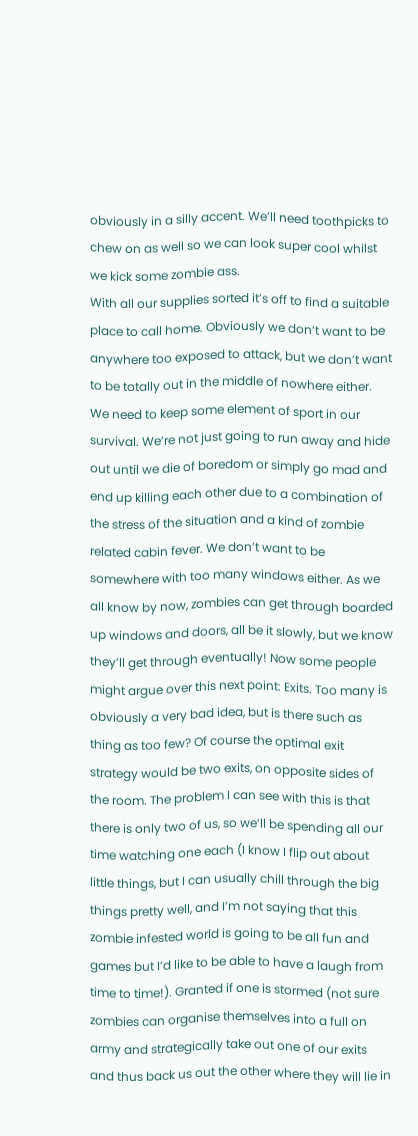obviously in a silly accent. We’ll need toothpicks to chew on as well so we can look super cool whilst we kick some zombie ass.
With all our supplies sorted it’s off to find a suitable place to call home. Obviously we don’t want to be anywhere too exposed to attack, but we don’t want to be totally out in the middle of nowhere either. We need to keep some element of sport in our survival. We’re not just going to run away and hide out until we die of boredom or simply go mad and end up killing each other due to a combination of the stress of the situation and a kind of zombie related cabin fever. We don’t want to be somewhere with too many windows either. As we all know by now, zombies can get through boarded up windows and doors, all be it slowly, but we know they’ll get through eventually! Now some people might argue over this next point: Exits. Too many is obviously a very bad idea, but is there such as thing as too few? Of course the optimal exit strategy would be two exits, on opposite sides of the room. The problem I can see with this is that there is only two of us, so we’ll be spending all our time watching one each (I know I flip out about little things, but I can usually chill through the big things pretty well, and I’m not saying that this zombie infested world is going to be all fun and games but I’d like to be able to have a laugh from time to time!). Granted if one is stormed (not sure zombies can organise themselves into a full on army and strategically take out one of our exits and thus back us out the other where they will lie in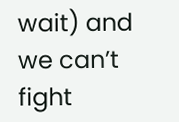wait) and we can’t fight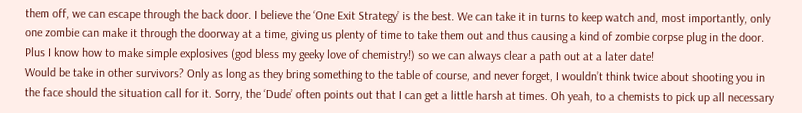them off, we can escape through the back door. I believe the ‘One Exit Strategy’ is the best. We can take it in turns to keep watch and, most importantly, only one zombie can make it through the doorway at a time, giving us plenty of time to take them out and thus causing a kind of zombie corpse plug in the door. Plus I know how to make simple explosives (god bless my geeky love of chemistry!) so we can always clear a path out at a later date!
Would be take in other survivors? Only as long as they bring something to the table of course, and never forget, I wouldn’t think twice about shooting you in the face should the situation call for it. Sorry, the ‘Dude’ often points out that I can get a little harsh at times. Oh yeah, to a chemists to pick up all necessary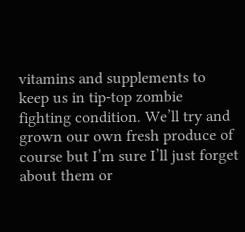vitamins and supplements to keep us in tip-top zombie fighting condition. We’ll try and grown our own fresh produce of course but I’m sure I’ll just forget about them or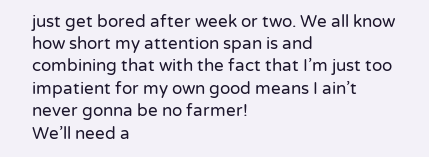just get bored after week or two. We all know how short my attention span is and combining that with the fact that I’m just too impatient for my own good means I ain’t never gonna be no farmer!
We’ll need a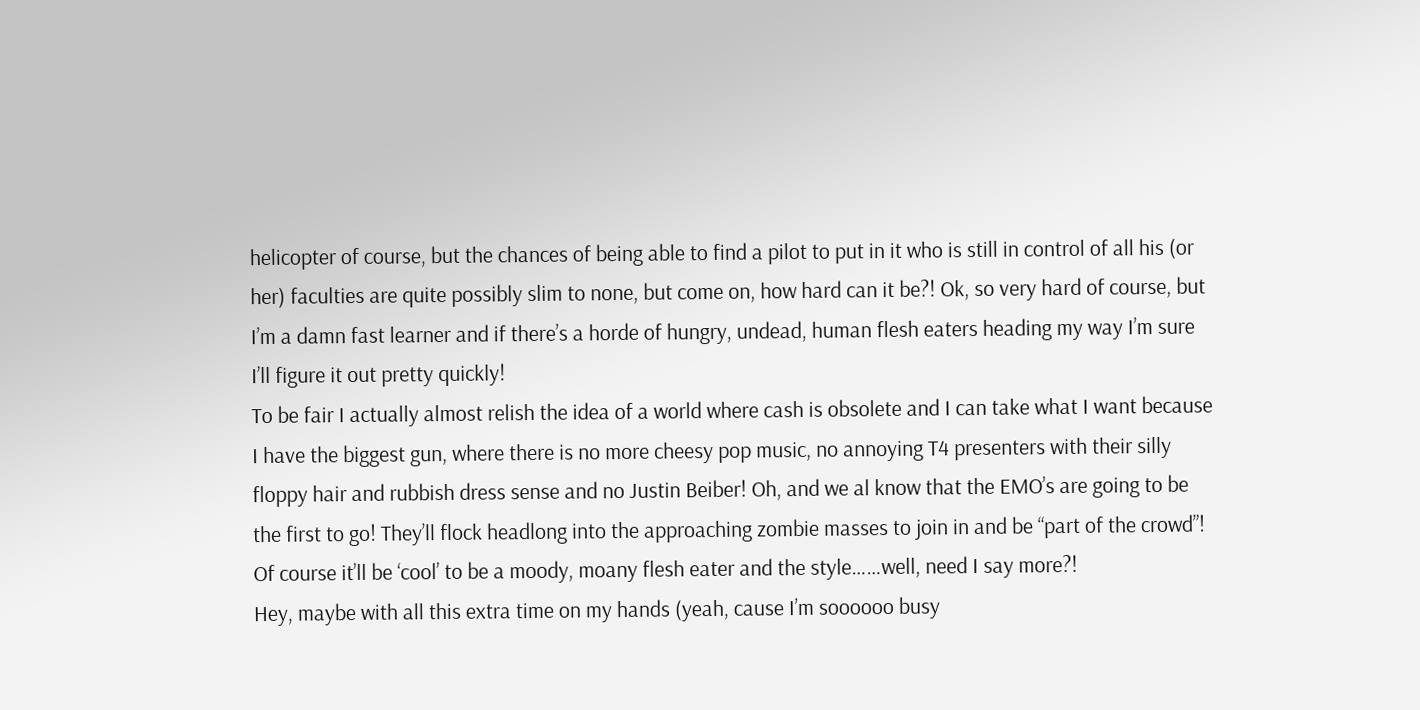helicopter of course, but the chances of being able to find a pilot to put in it who is still in control of all his (or her) faculties are quite possibly slim to none, but come on, how hard can it be?! Ok, so very hard of course, but I’m a damn fast learner and if there’s a horde of hungry, undead, human flesh eaters heading my way I’m sure I’ll figure it out pretty quickly!
To be fair I actually almost relish the idea of a world where cash is obsolete and I can take what I want because I have the biggest gun, where there is no more cheesy pop music, no annoying T4 presenters with their silly floppy hair and rubbish dress sense and no Justin Beiber! Oh, and we al know that the EMO’s are going to be the first to go! They’ll flock headlong into the approaching zombie masses to join in and be “part of the crowd”! Of course it’ll be ‘cool’ to be a moody, moany flesh eater and the style……well, need I say more?!
Hey, maybe with all this extra time on my hands (yeah, cause I’m soooooo busy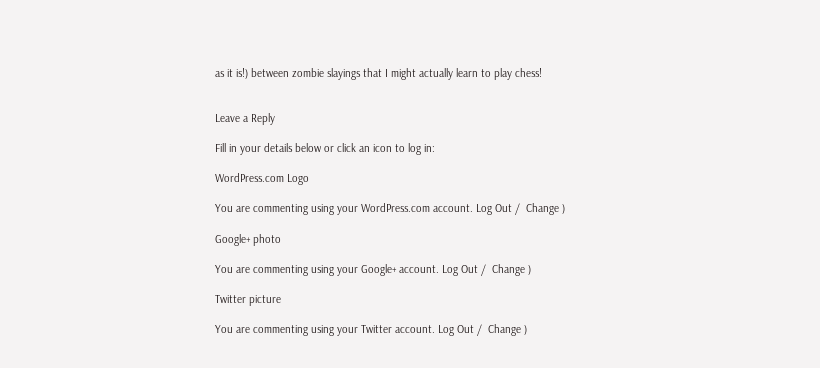as it is!) between zombie slayings that I might actually learn to play chess!


Leave a Reply

Fill in your details below or click an icon to log in:

WordPress.com Logo

You are commenting using your WordPress.com account. Log Out /  Change )

Google+ photo

You are commenting using your Google+ account. Log Out /  Change )

Twitter picture

You are commenting using your Twitter account. Log Out /  Change )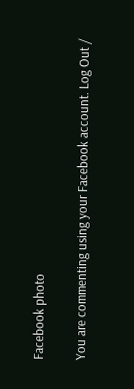Facebook photo

You are commenting using your Facebook account. Log Out /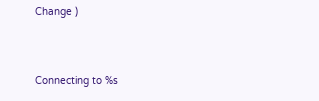Change )


Connecting to %s